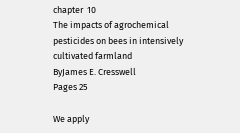chapter  10
The impacts of agrochemical pesticides on bees in intensively cultivated farmland
ByJames E. Cresswell
Pages 25

We apply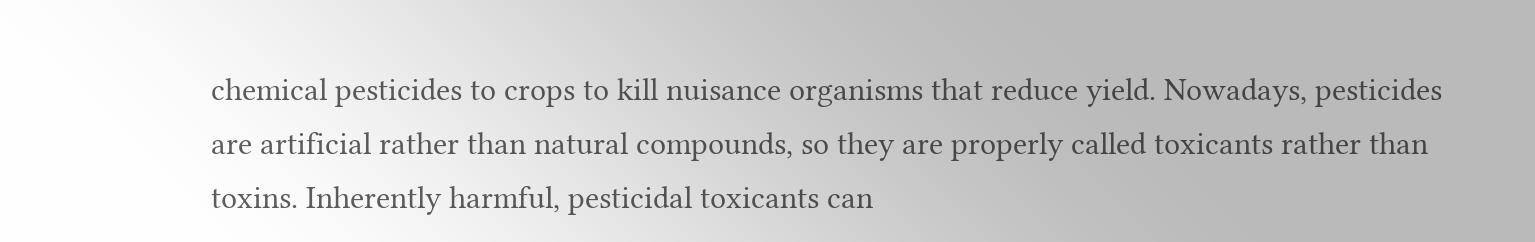chemical pesticides to crops to kill nuisance organisms that reduce yield. Nowadays, pesticides are artificial rather than natural compounds, so they are properly called toxicants rather than toxins. Inherently harmful, pesticidal toxicants can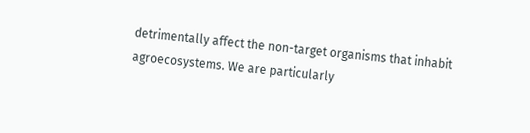detrimentally affect the non-target organisms that inhabit agroecosystems. We are particularly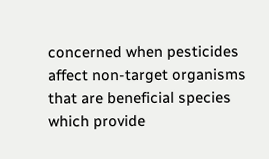concerned when pesticides affect non-target organisms that are beneficial species which provide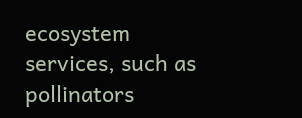ecosystem services, such as pollinators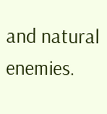and natural enemies.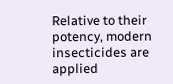Relative to their potency, modern insecticides are applied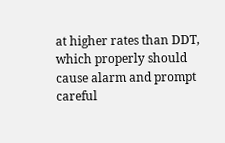at higher rates than DDT, which properly should cause alarm and prompt careful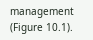management (Figure 10.1).